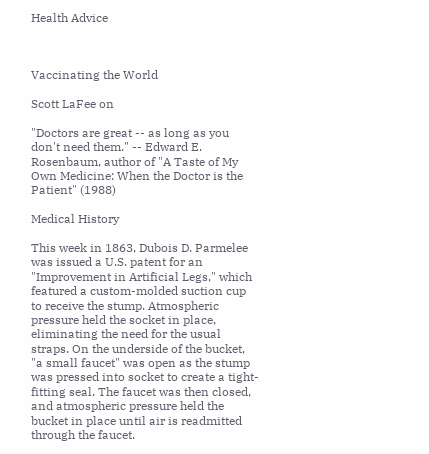Health Advice



Vaccinating the World

Scott LaFee on

"Doctors are great -- as long as you don't need them." -- Edward E. Rosenbaum, author of "A Taste of My Own Medicine: When the Doctor is the Patient" (1988)

Medical History

This week in 1863, Dubois D. Parmelee was issued a U.S. patent for an "Improvement in Artificial Legs," which featured a custom-molded suction cup to receive the stump. Atmospheric pressure held the socket in place, eliminating the need for the usual straps. On the underside of the bucket, "a small faucet" was open as the stump was pressed into socket to create a tight-fitting seal. The faucet was then closed, and atmospheric pressure held the bucket in place until air is readmitted through the faucet.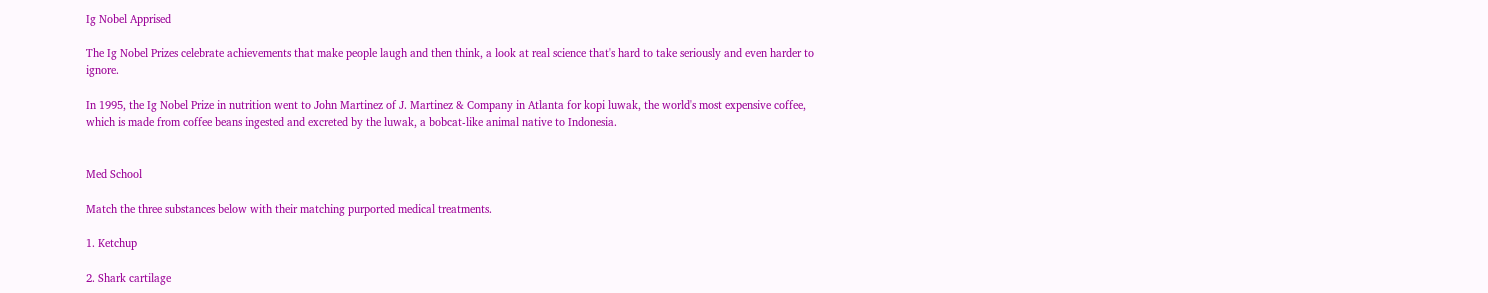Ig Nobel Apprised

The Ig Nobel Prizes celebrate achievements that make people laugh and then think, a look at real science that's hard to take seriously and even harder to ignore.

In 1995, the Ig Nobel Prize in nutrition went to John Martinez of J. Martinez & Company in Atlanta for kopi luwak, the world's most expensive coffee, which is made from coffee beans ingested and excreted by the luwak, a bobcat-like animal native to Indonesia.


Med School

Match the three substances below with their matching purported medical treatments.

1. Ketchup

2. Shark cartilage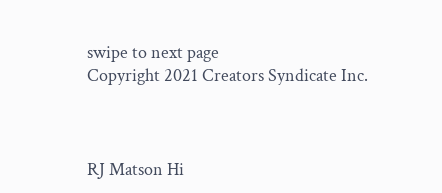swipe to next page
Copyright 2021 Creators Syndicate Inc.



RJ Matson Hi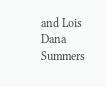and Lois Dana Summers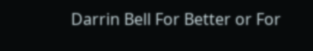Darrin Bell For Better or For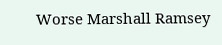Worse Marshall Ramsey